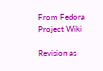From Fedora Project Wiki

Revision as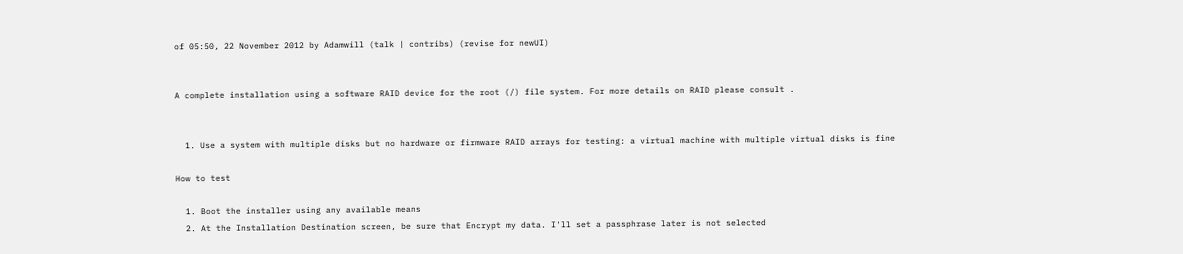of 05:50, 22 November 2012 by Adamwill (talk | contribs) (revise for newUI)


A complete installation using a software RAID device for the root (/) file system. For more details on RAID please consult .


  1. Use a system with multiple disks but no hardware or firmware RAID arrays for testing: a virtual machine with multiple virtual disks is fine

How to test

  1. Boot the installer using any available means
  2. At the Installation Destination screen, be sure that Encrypt my data. I'll set a passphrase later is not selected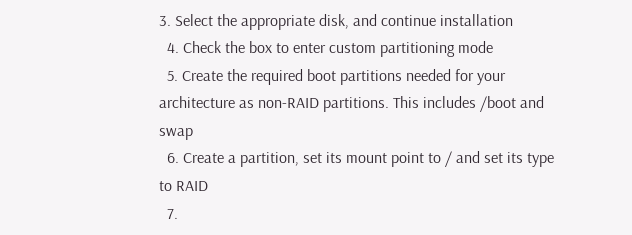3. Select the appropriate disk, and continue installation
  4. Check the box to enter custom partitioning mode
  5. Create the required boot partitions needed for your architecture as non-RAID partitions. This includes /boot and swap
  6. Create a partition, set its mount point to / and set its type to RAID
  7.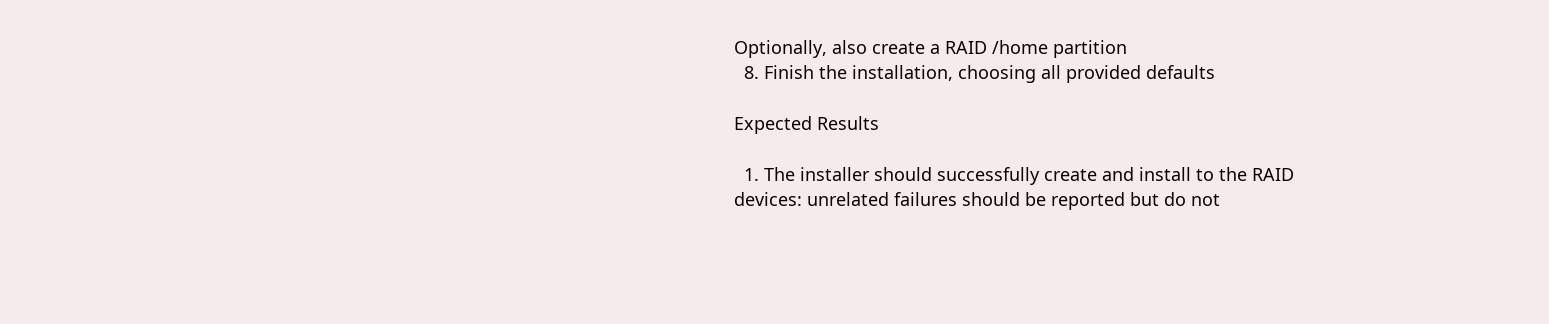Optionally, also create a RAID /home partition
  8. Finish the installation, choosing all provided defaults

Expected Results

  1. The installer should successfully create and install to the RAID devices: unrelated failures should be reported but do not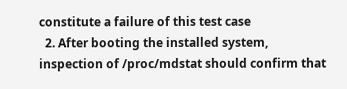constitute a failure of this test case
  2. After booting the installed system, inspection of /proc/mdstat should confirm that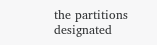the partitions designated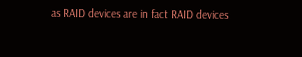as RAID devices are in fact RAID devices